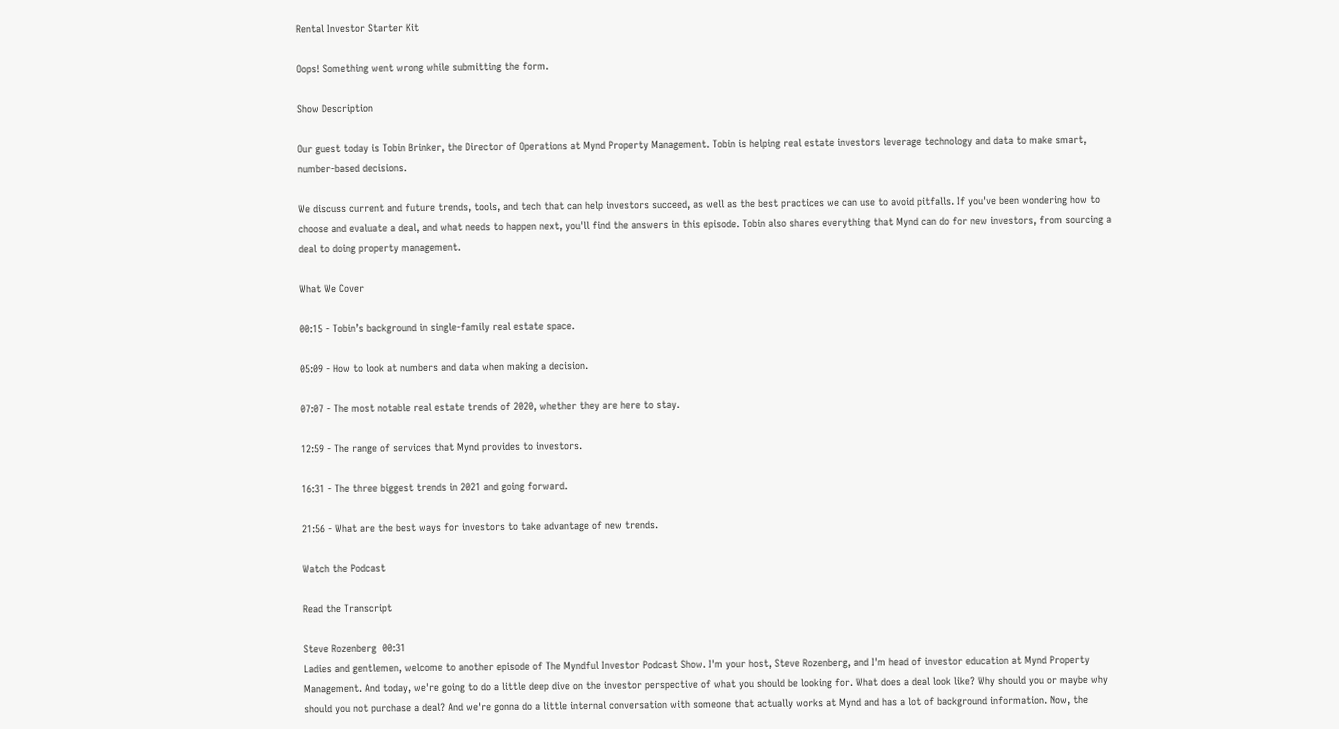Rental Investor Starter Kit

Oops! Something went wrong while submitting the form.

Show Description

Our guest today is Tobin Brinker, the Director of Operations at Mynd Property Management. Tobin is helping real estate investors leverage technology and data to make smart, number-based decisions.

We discuss current and future trends, tools, and tech that can help investors succeed, as well as the best practices we can use to avoid pitfalls. If you've been wondering how to choose and evaluate a deal, and what needs to happen next, you'll find the answers in this episode. Tobin also shares everything that Mynd can do for new investors, from sourcing a deal to doing property management.

What We Cover

00:15 - Tobin’s background in single-family real estate space.

05:09 - How to look at numbers and data when making a decision.

07:07 - The most notable real estate trends of 2020, whether they are here to stay.

12:59 - The range of services that Mynd provides to investors.

16:31 - The three biggest trends in 2021 and going forward.

21:56 - What are the best ways for investors to take advantage of new trends.

Watch the Podcast

Read the Transcript

Steve Rozenberg  00:31
Ladies and gentlemen, welcome to another episode of The Myndful Investor Podcast Show. I'm your host, Steve Rozenberg, and I'm head of investor education at Mynd Property Management. And today, we're going to do a little deep dive on the investor perspective of what you should be looking for. What does a deal look like? Why should you or maybe why should you not purchase a deal? And we're gonna do a little internal conversation with someone that actually works at Mynd and has a lot of background information. Now, the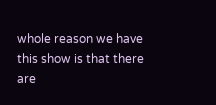whole reason we have this show is that there are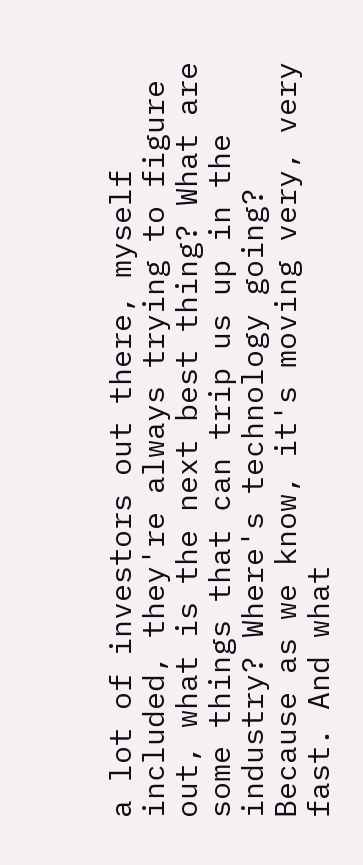a lot of investors out there, myself included, they're always trying to figure out, what is the next best thing? What are some things that can trip us up in the industry? Where's technology going? Because as we know, it's moving very, very fast. And what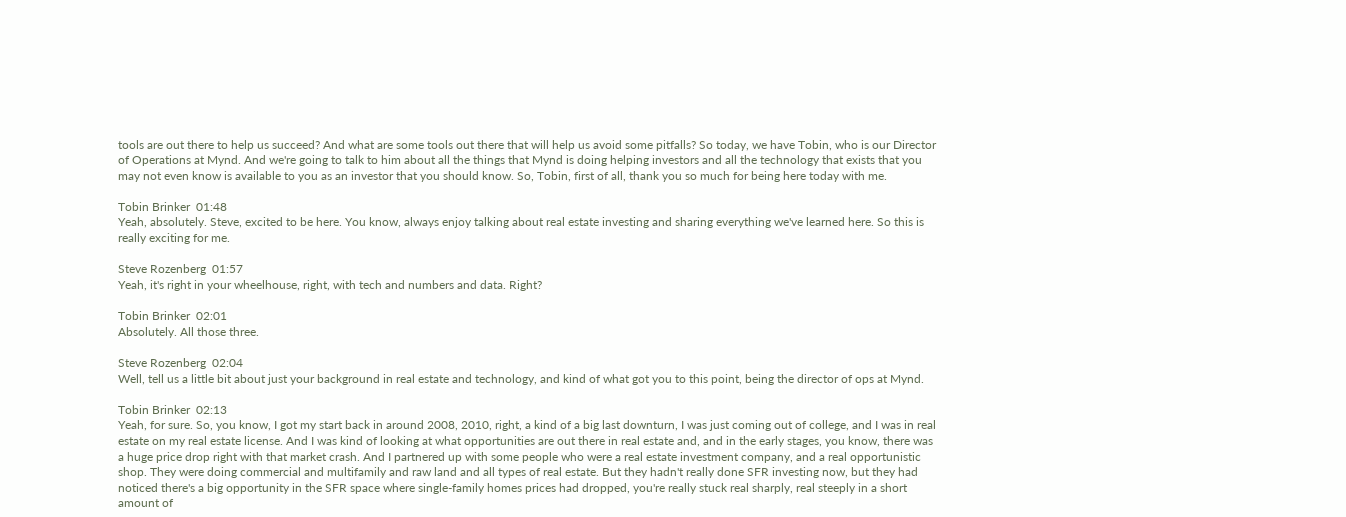tools are out there to help us succeed? And what are some tools out there that will help us avoid some pitfalls? So today, we have Tobin, who is our Director of Operations at Mynd. And we're going to talk to him about all the things that Mynd is doing helping investors and all the technology that exists that you may not even know is available to you as an investor that you should know. So, Tobin, first of all, thank you so much for being here today with me.

Tobin Brinker  01:48
Yeah, absolutely. Steve, excited to be here. You know, always enjoy talking about real estate investing and sharing everything we've learned here. So this is really exciting for me.

Steve Rozenberg  01:57
Yeah, it's right in your wheelhouse, right, with tech and numbers and data. Right?

Tobin Brinker  02:01
Absolutely. All those three.

Steve Rozenberg  02:04
Well, tell us a little bit about just your background in real estate and technology, and kind of what got you to this point, being the director of ops at Mynd.

Tobin Brinker  02:13
Yeah, for sure. So, you know, I got my start back in around 2008, 2010, right, a kind of a big last downturn, I was just coming out of college, and I was in real estate on my real estate license. And I was kind of looking at what opportunities are out there in real estate and, and in the early stages, you know, there was a huge price drop right with that market crash. And I partnered up with some people who were a real estate investment company, and a real opportunistic shop. They were doing commercial and multifamily and raw land and all types of real estate. But they hadn't really done SFR investing now, but they had noticed there's a big opportunity in the SFR space where single-family homes prices had dropped, you're really stuck real sharply, real steeply in a short amount of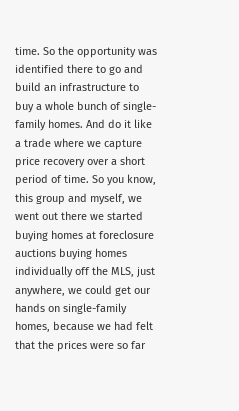time. So the opportunity was identified there to go and build an infrastructure to buy a whole bunch of single-family homes. And do it like a trade where we capture price recovery over a short period of time. So you know, this group and myself, we went out there we started buying homes at foreclosure auctions buying homes individually off the MLS, just anywhere, we could get our hands on single-family homes, because we had felt that the prices were so far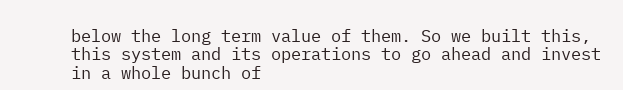below the long term value of them. So we built this, this system and its operations to go ahead and invest in a whole bunch of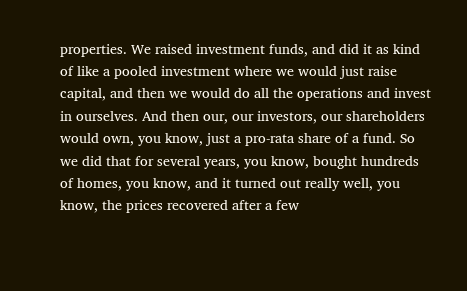properties. We raised investment funds, and did it as kind of like a pooled investment where we would just raise capital, and then we would do all the operations and invest in ourselves. And then our, our investors, our shareholders would own, you know, just a pro-rata share of a fund. So we did that for several years, you know, bought hundreds of homes, you know, and it turned out really well, you know, the prices recovered after a few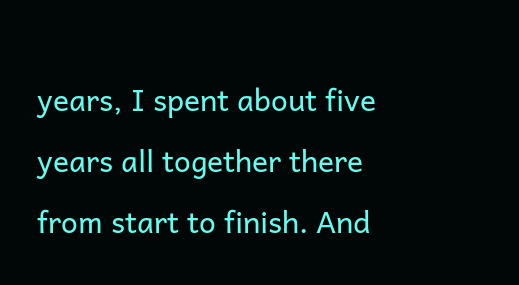years, I spent about five years all together there from start to finish. And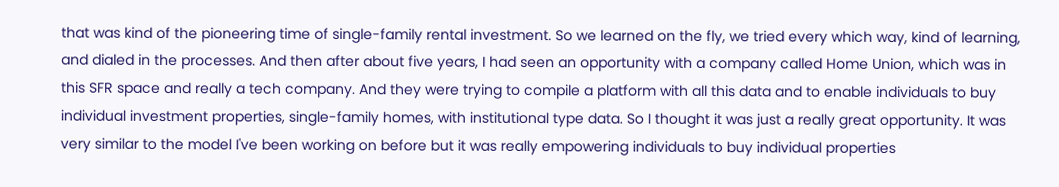that was kind of the pioneering time of single-family rental investment. So we learned on the fly, we tried every which way, kind of learning, and dialed in the processes. And then after about five years, I had seen an opportunity with a company called Home Union, which was in this SFR space and really a tech company. And they were trying to compile a platform with all this data and to enable individuals to buy individual investment properties, single-family homes, with institutional type data. So I thought it was just a really great opportunity. It was very similar to the model I've been working on before but it was really empowering individuals to buy individual properties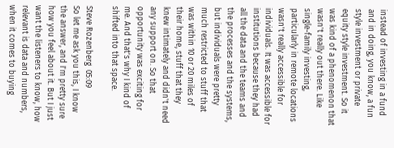instead of investing in a fund and in doing, you know, a fun style investment or private equity style investment. So it was kind of a phenomenon that wasn't really out there. Like single-family investing, particularly in remote locations wasn't really accessible for individuals. It was accessible for institutions because they had all the data and the teams and the processes and the systems, but individuals were pretty much restricted to stuff that was within 10 or 20 miles of their home, stuff that they knew intimately and didn't need any support on. So that opportunity was exciting for me. And that's why I kind of shifted into that space.

Steve Rozenberg  05:09
So let me ask you this, I know the answer, and I'm pretty sure how you feel about it. But I just want the listeners to know, how relevant is data and numbers, when it comes to buying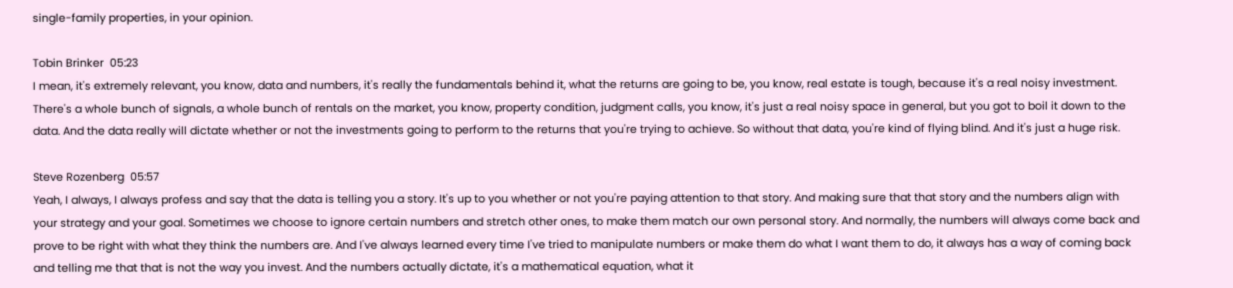single-family properties, in your opinion.

Tobin Brinker  05:23
I mean, it's extremely relevant, you know, data and numbers, it's really the fundamentals behind it, what the returns are going to be, you know, real estate is tough, because it's a real noisy investment. There's a whole bunch of signals, a whole bunch of rentals on the market, you know, property condition, judgment calls, you know, it's just a real noisy space in general, but you got to boil it down to the data. And the data really will dictate whether or not the investments going to perform to the returns that you're trying to achieve. So without that data, you're kind of flying blind. And it's just a huge risk.

Steve Rozenberg  05:57
Yeah, I always, I always profess and say that the data is telling you a story. It's up to you whether or not you're paying attention to that story. And making sure that that story and the numbers align with your strategy and your goal. Sometimes we choose to ignore certain numbers and stretch other ones, to make them match our own personal story. And normally, the numbers will always come back and prove to be right with what they think the numbers are. And I've always learned every time I've tried to manipulate numbers or make them do what I want them to do, it always has a way of coming back and telling me that that is not the way you invest. And the numbers actually dictate, it's a mathematical equation, what it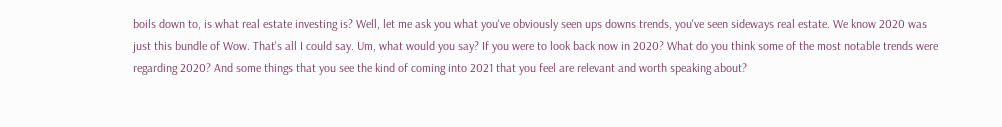boils down to, is what real estate investing is? Well, let me ask you what you've obviously seen ups downs trends, you've seen sideways real estate. We know 2020 was just this bundle of Wow. That's all I could say. Um, what would you say? If you were to look back now in 2020? What do you think some of the most notable trends were regarding 2020? And some things that you see the kind of coming into 2021 that you feel are relevant and worth speaking about?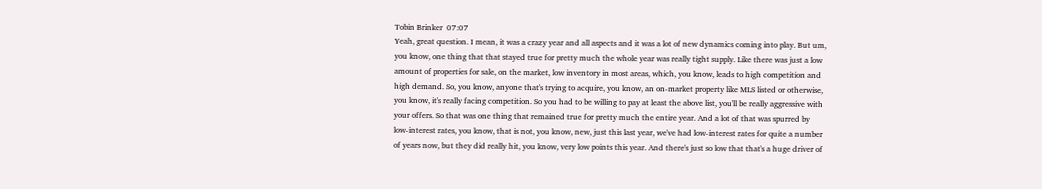Tobin Brinker  07:07
Yeah, great question. I mean, it was a crazy year and all aspects and it was a lot of new dynamics coming into play. But um, you know, one thing that that stayed true for pretty much the whole year was really tight supply. Like there was just a low amount of properties for sale, on the market, low inventory in most areas, which, you know, leads to high competition and high demand. So, you know, anyone that's trying to acquire, you know, an on-market property like MLS listed or otherwise, you know, it's really facing competition. So you had to be willing to pay at least the above list, you'll be really aggressive with your offers. So that was one thing that remained true for pretty much the entire year. And a lot of that was spurred by low-interest rates, you know, that is not, you know, new, just this last year, we've had low-interest rates for quite a number of years now, but they did really hit, you know, very low points this year. And there's just so low that that's a huge driver of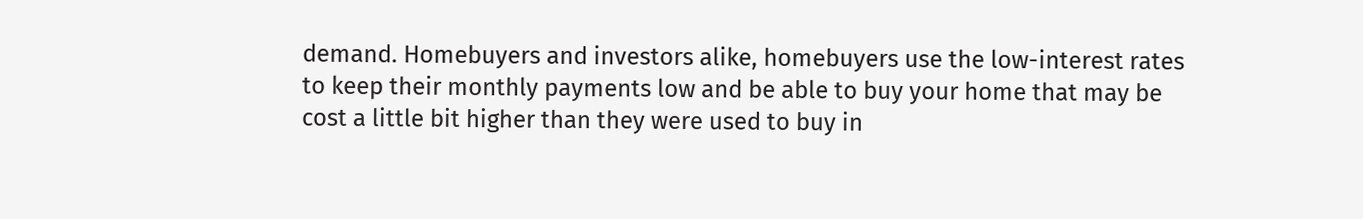demand. Homebuyers and investors alike, homebuyers use the low-interest rates to keep their monthly payments low and be able to buy your home that may be cost a little bit higher than they were used to buy in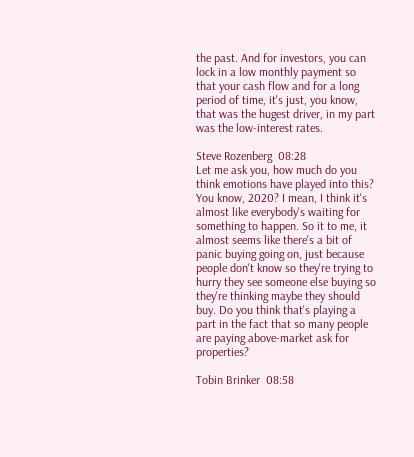the past. And for investors, you can lock in a low monthly payment so that your cash flow and for a long period of time, it's just, you know, that was the hugest driver, in my part was the low-interest rates.

Steve Rozenberg  08:28
Let me ask you, how much do you think emotions have played into this? You know, 2020? I mean, I think it's almost like everybody's waiting for something to happen. So it to me, it almost seems like there's a bit of panic buying going on, just because people don't know so they're trying to hurry they see someone else buying so they're thinking maybe they should buy. Do you think that's playing a part in the fact that so many people are paying above-market ask for properties?

Tobin Brinker  08:58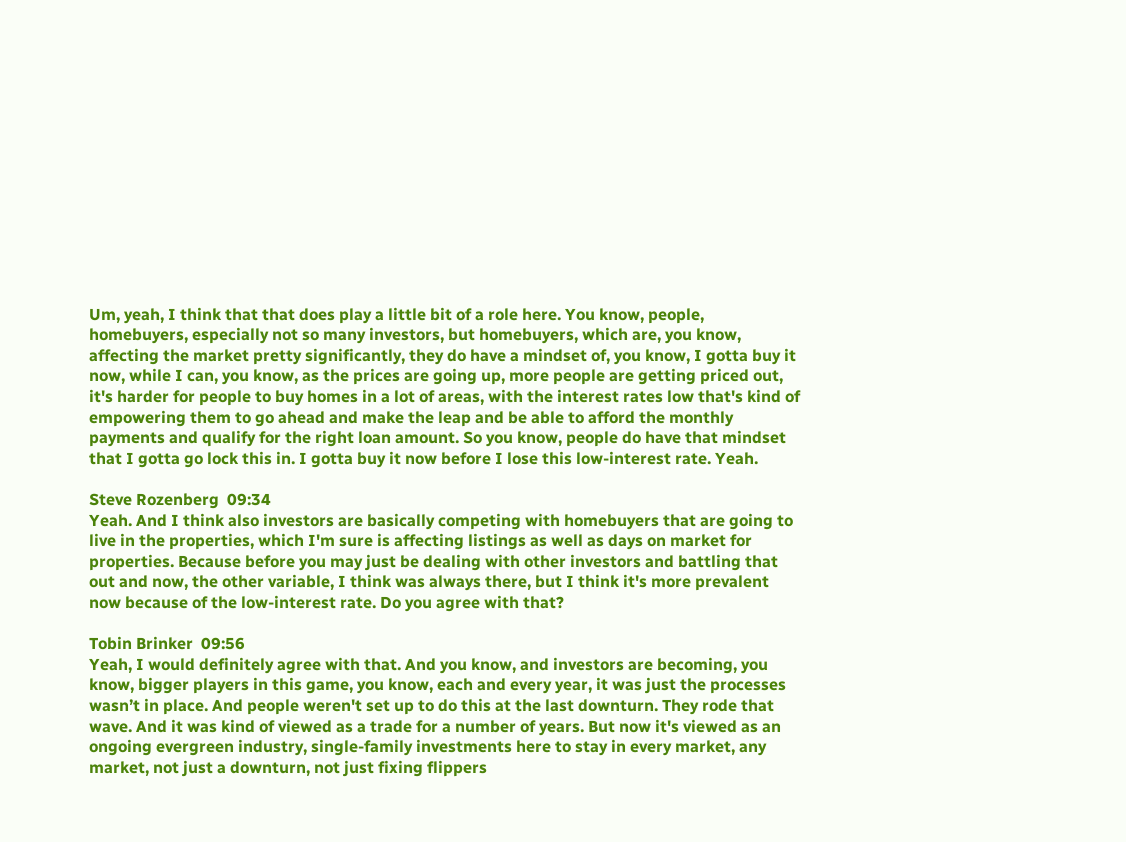Um, yeah, I think that that does play a little bit of a role here. You know, people, homebuyers, especially not so many investors, but homebuyers, which are, you know, affecting the market pretty significantly, they do have a mindset of, you know, I gotta buy it now, while I can, you know, as the prices are going up, more people are getting priced out, it's harder for people to buy homes in a lot of areas, with the interest rates low that's kind of empowering them to go ahead and make the leap and be able to afford the monthly payments and qualify for the right loan amount. So you know, people do have that mindset that I gotta go lock this in. I gotta buy it now before I lose this low-interest rate. Yeah.

Steve Rozenberg  09:34
Yeah. And I think also investors are basically competing with homebuyers that are going to live in the properties, which I'm sure is affecting listings as well as days on market for properties. Because before you may just be dealing with other investors and battling that out and now, the other variable, I think was always there, but I think it's more prevalent now because of the low-interest rate. Do you agree with that?

Tobin Brinker  09:56
Yeah, I would definitely agree with that. And you know, and investors are becoming, you know, bigger players in this game, you know, each and every year, it was just the processes wasn’t in place. And people weren't set up to do this at the last downturn. They rode that wave. And it was kind of viewed as a trade for a number of years. But now it's viewed as an ongoing evergreen industry, single-family investments here to stay in every market, any market, not just a downturn, not just fixing flippers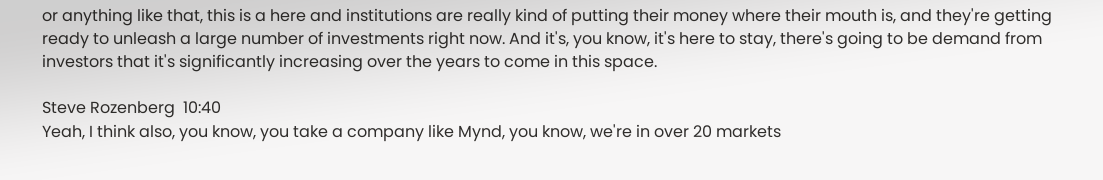or anything like that, this is a here and institutions are really kind of putting their money where their mouth is, and they're getting ready to unleash a large number of investments right now. And it's, you know, it's here to stay, there's going to be demand from investors that it's significantly increasing over the years to come in this space.

Steve Rozenberg  10:40
Yeah, I think also, you know, you take a company like Mynd, you know, we're in over 20 markets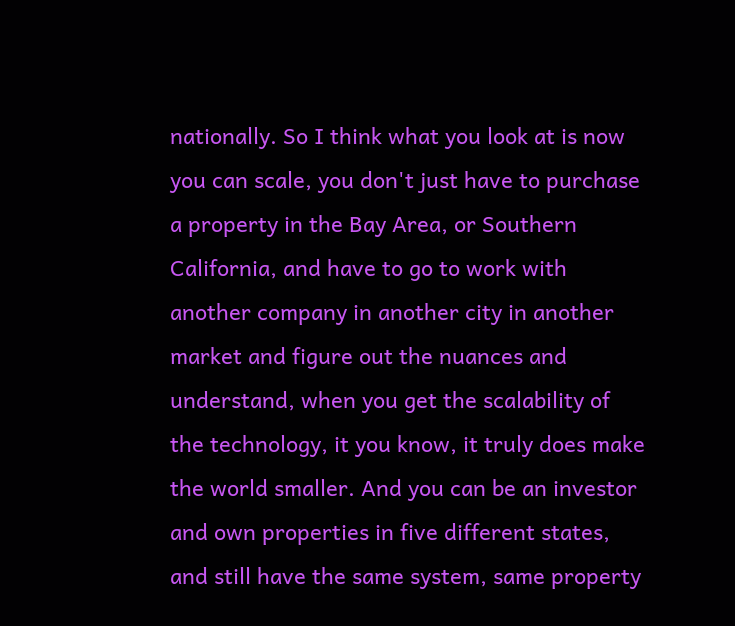nationally. So I think what you look at is now you can scale, you don't just have to purchase a property in the Bay Area, or Southern California, and have to go to work with another company in another city in another market and figure out the nuances and understand, when you get the scalability of the technology, it you know, it truly does make the world smaller. And you can be an investor and own properties in five different states, and still have the same system, same property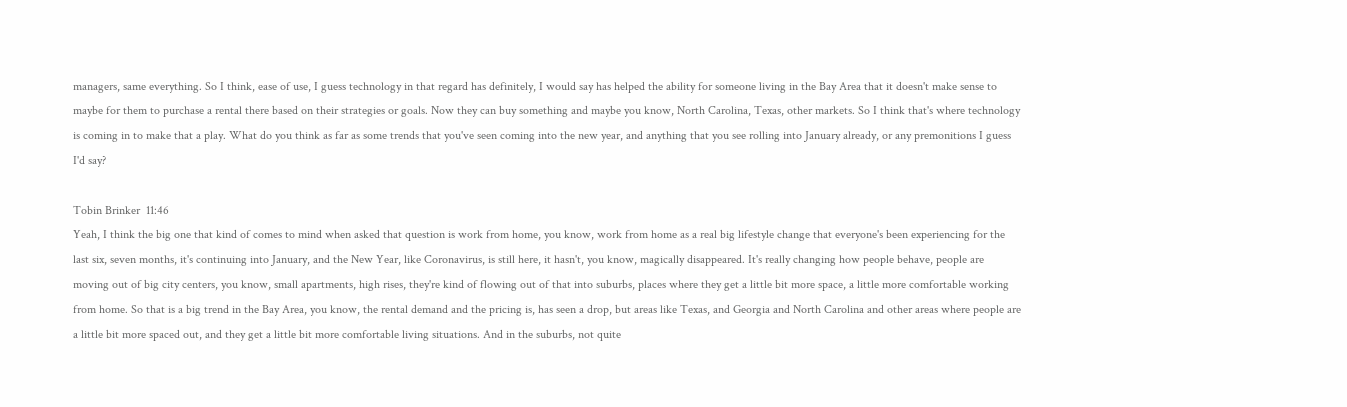managers, same everything. So I think, ease of use, I guess technology in that regard has definitely, I would say has helped the ability for someone living in the Bay Area that it doesn't make sense to maybe for them to purchase a rental there based on their strategies or goals. Now they can buy something and maybe you know, North Carolina, Texas, other markets. So I think that's where technology is coming in to make that a play. What do you think as far as some trends that you've seen coming into the new year, and anything that you see rolling into January already, or any premonitions I guess I'd say?

Tobin Brinker  11:46
Yeah, I think the big one that kind of comes to mind when asked that question is work from home, you know, work from home as a real big lifestyle change that everyone's been experiencing for the last six, seven months, it's continuing into January, and the New Year, like Coronavirus, is still here, it hasn't, you know, magically disappeared. It's really changing how people behave, people are moving out of big city centers, you know, small apartments, high rises, they're kind of flowing out of that into suburbs, places where they get a little bit more space, a little more comfortable working from home. So that is a big trend in the Bay Area, you know, the rental demand and the pricing is, has seen a drop, but areas like Texas, and Georgia and North Carolina and other areas where people are a little bit more spaced out, and they get a little bit more comfortable living situations. And in the suburbs, not quite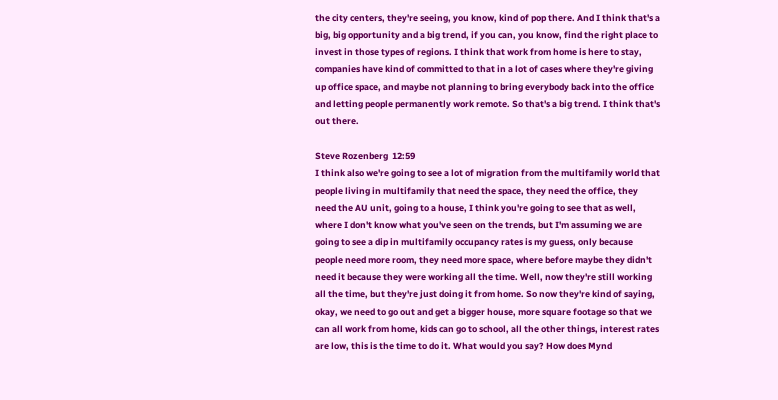the city centers, they're seeing, you know, kind of pop there. And I think that's a big, big opportunity and a big trend, if you can, you know, find the right place to invest in those types of regions. I think that work from home is here to stay, companies have kind of committed to that in a lot of cases where they're giving up office space, and maybe not planning to bring everybody back into the office and letting people permanently work remote. So that's a big trend. I think that's out there.

Steve Rozenberg  12:59
I think also we're going to see a lot of migration from the multifamily world that people living in multifamily that need the space, they need the office, they need the AU unit, going to a house, I think you're going to see that as well, where I don't know what you've seen on the trends, but I'm assuming we are going to see a dip in multifamily occupancy rates is my guess, only because people need more room, they need more space, where before maybe they didn't need it because they were working all the time. Well, now they're still working all the time, but they're just doing it from home. So now they're kind of saying, okay, we need to go out and get a bigger house, more square footage so that we can all work from home, kids can go to school, all the other things, interest rates are low, this is the time to do it. What would you say? How does Mynd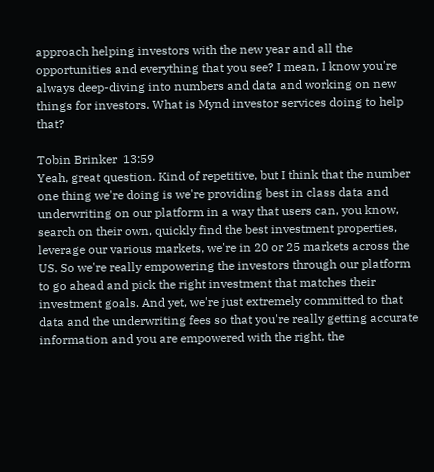approach helping investors with the new year and all the opportunities and everything that you see? I mean, I know you're always deep-diving into numbers and data and working on new things for investors. What is Mynd investor services doing to help that?

Tobin Brinker  13:59
Yeah, great question. Kind of repetitive, but I think that the number one thing we're doing is we're providing best in class data and underwriting on our platform in a way that users can, you know, search on their own, quickly find the best investment properties, leverage our various markets, we're in 20 or 25 markets across the US. So we're really empowering the investors through our platform to go ahead and pick the right investment that matches their investment goals. And yet, we're just extremely committed to that data and the underwriting fees so that you're really getting accurate information and you are empowered with the right, the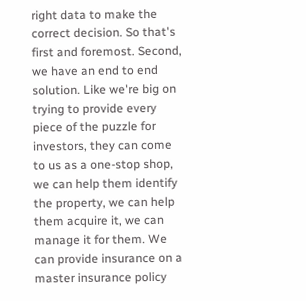right data to make the correct decision. So that's first and foremost. Second, we have an end to end solution. Like we're big on trying to provide every piece of the puzzle for investors, they can come to us as a one-stop shop, we can help them identify the property, we can help them acquire it, we can manage it for them. We can provide insurance on a master insurance policy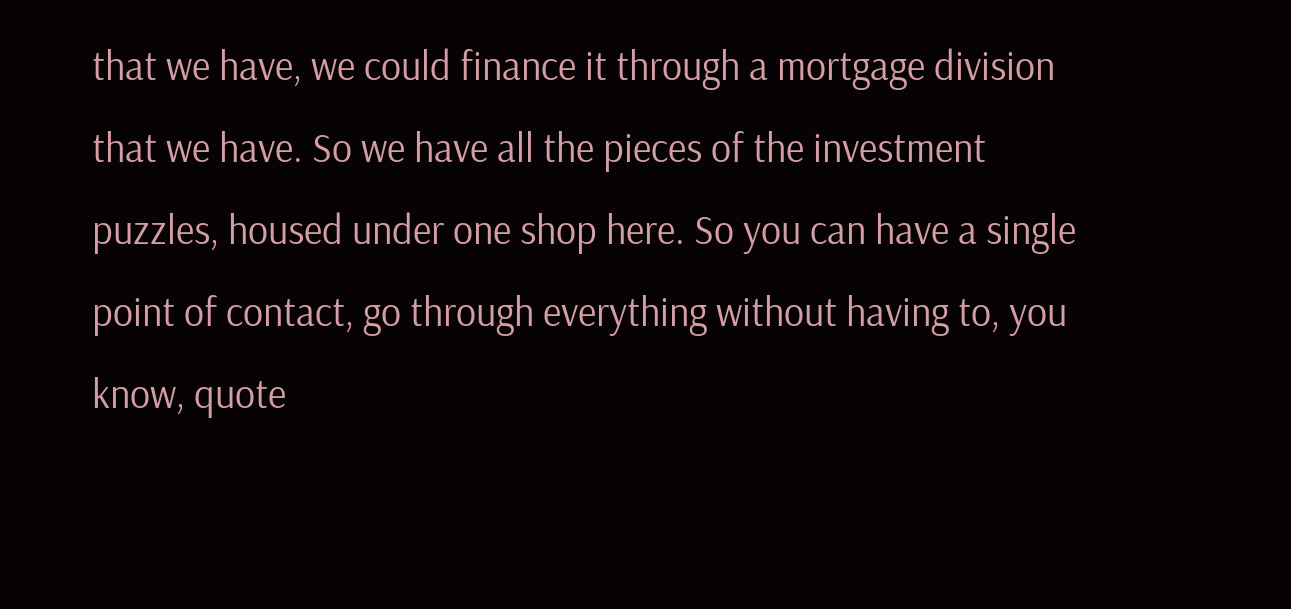that we have, we could finance it through a mortgage division that we have. So we have all the pieces of the investment puzzles, housed under one shop here. So you can have a single point of contact, go through everything without having to, you know, quote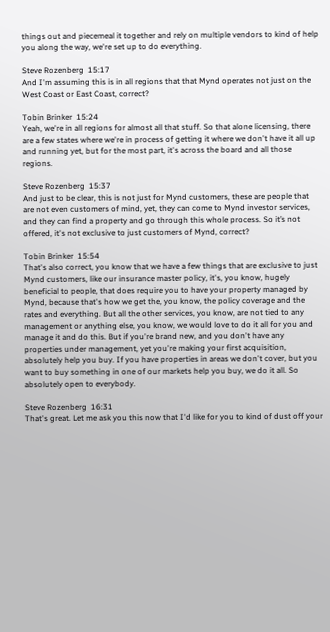things out and piecemeal it together and rely on multiple vendors to kind of help you along the way, we're set up to do everything.

Steve Rozenberg  15:17
And I'm assuming this is in all regions that that Mynd operates not just on the West Coast or East Coast, correct?

Tobin Brinker  15:24
Yeah, we're in all regions for almost all that stuff. So that alone licensing, there are a few states where we're in process of getting it where we don't have it all up and running yet, but for the most part, it's across the board and all those regions.

Steve Rozenberg  15:37
And just to be clear, this is not just for Mynd customers, these are people that are not even customers of mind, yet, they can come to Mynd investor services, and they can find a property and go through this whole process. So it’s not offered, it's not exclusive to just customers of Mynd, correct?

Tobin Brinker  15:54
That's also correct, you know that we have a few things that are exclusive to just Mynd customers, like our insurance master policy, it's, you know, hugely beneficial to people, that does require you to have your property managed by Mynd, because that's how we get the, you know, the policy coverage and the rates and everything. But all the other services, you know, are not tied to any management or anything else, you know, we would love to do it all for you and manage it and do this. But if you're brand new, and you don't have any properties under management, yet you're making your first acquisition, absolutely help you buy. If you have properties in areas we don't cover, but you want to buy something in one of our markets help you buy, we do it all. So absolutely open to everybody.

Steve Rozenberg  16:31
That's great. Let me ask you this now that I'd like for you to kind of dust off your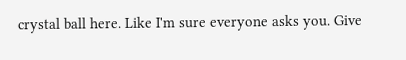crystal ball here. Like I'm sure everyone asks you. Give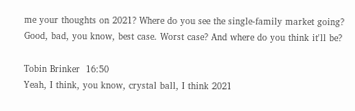me your thoughts on 2021? Where do you see the single-family market going? Good, bad, you know, best case. Worst case? And where do you think it'll be?

Tobin Brinker  16:50
Yeah, I think, you know, crystal ball, I think 2021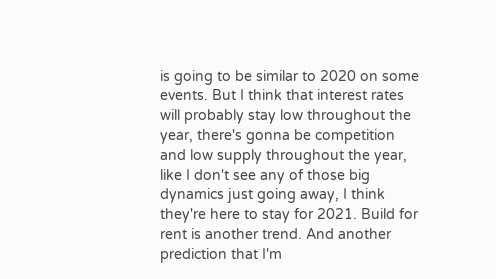is going to be similar to 2020 on some events. But I think that interest rates will probably stay low throughout the year, there's gonna be competition and low supply throughout the year, like I don't see any of those big dynamics just going away, I think they're here to stay for 2021. Build for rent is another trend. And another prediction that I'm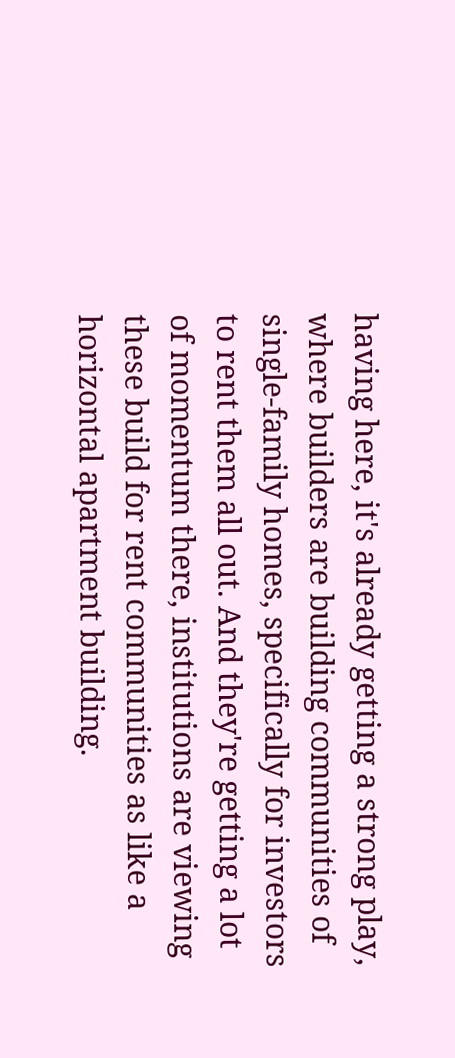having here, it's already getting a strong play, where builders are building communities of single-family homes, specifically for investors to rent them all out. And they're getting a lot of momentum there, institutions are viewing these build for rent communities as like a horizontal apartment building.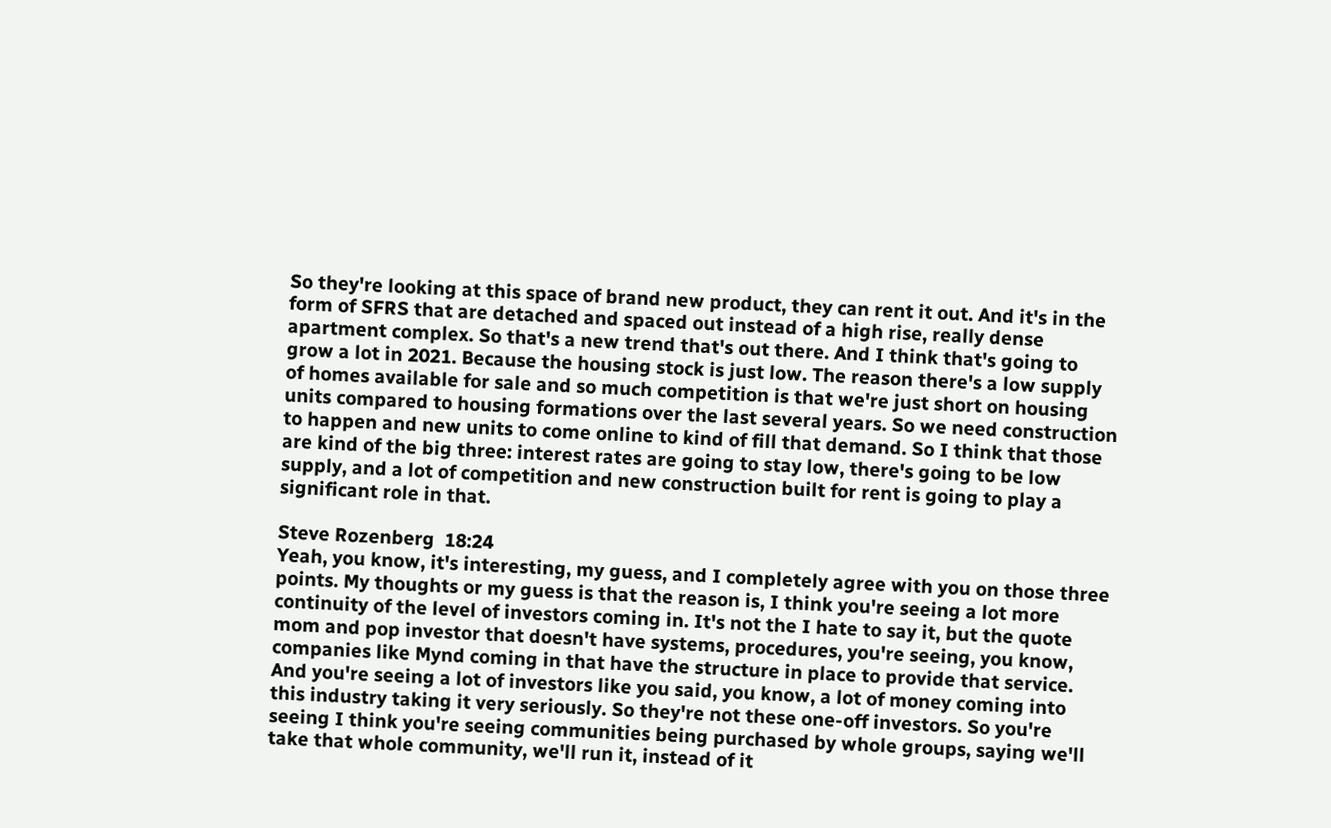So they're looking at this space of brand new product, they can rent it out. And it's in the form of SFRS that are detached and spaced out instead of a high rise, really dense apartment complex. So that's a new trend that's out there. And I think that's going to grow a lot in 2021. Because the housing stock is just low. The reason there's a low supply of homes available for sale and so much competition is that we're just short on housing units compared to housing formations over the last several years. So we need construction to happen and new units to come online to kind of fill that demand. So I think that those are kind of the big three: interest rates are going to stay low, there's going to be low supply, and a lot of competition and new construction built for rent is going to play a significant role in that.

Steve Rozenberg  18:24
Yeah, you know, it's interesting, my guess, and I completely agree with you on those three points. My thoughts or my guess is that the reason is, I think you're seeing a lot more continuity of the level of investors coming in. It's not the I hate to say it, but the quote mom and pop investor that doesn't have systems, procedures, you're seeing, you know, companies like Mynd coming in that have the structure in place to provide that service. And you're seeing a lot of investors like you said, you know, a lot of money coming into this industry taking it very seriously. So they're not these one-off investors. So you're seeing I think you're seeing communities being purchased by whole groups, saying we'll take that whole community, we'll run it, instead of it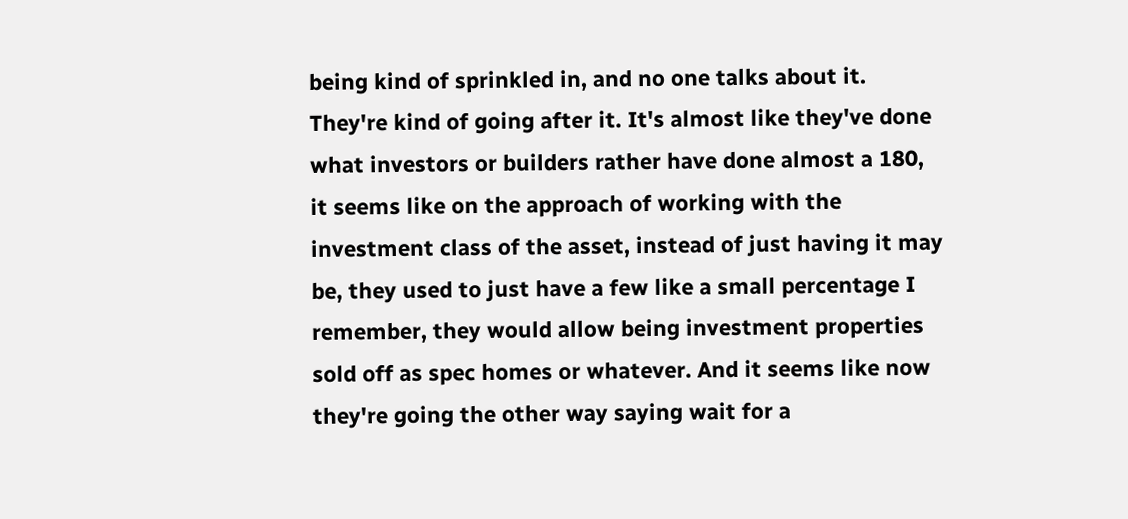being kind of sprinkled in, and no one talks about it. They're kind of going after it. It's almost like they've done what investors or builders rather have done almost a 180, it seems like on the approach of working with the investment class of the asset, instead of just having it may be, they used to just have a few like a small percentage I remember, they would allow being investment properties sold off as spec homes or whatever. And it seems like now they're going the other way saying wait for a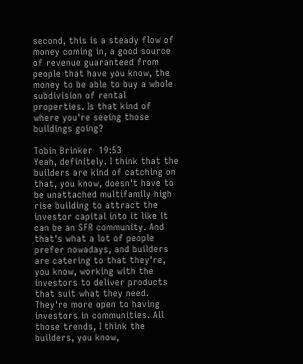second, this is a steady flow of money coming in, a good source of revenue guaranteed from people that have you know, the money to be able to buy a whole subdivision of rental properties. Is that kind of where you're seeing those buildings going?

Tobin Brinker  19:53
Yeah, definitely. I think that the builders are kind of catching on that, you know, doesn't have to be unattached multifamily high rise building to attract the investor capital into it like it can be an SFR community. And that's what a lot of people prefer nowadays, and builders are catering to that they're, you know, working with the investors to deliver products that suit what they need. They're more open to having investors in communities. All those trends, I think the builders, you know,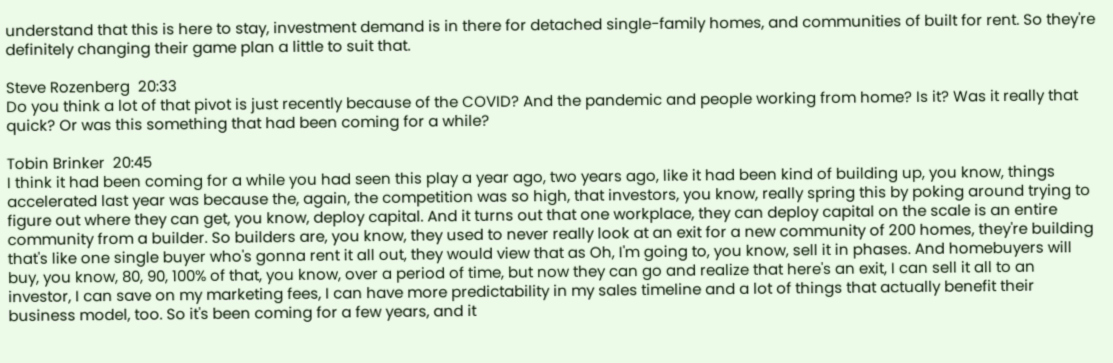understand that this is here to stay, investment demand is in there for detached single-family homes, and communities of built for rent. So they're definitely changing their game plan a little to suit that.

Steve Rozenberg  20:33
Do you think a lot of that pivot is just recently because of the COVID? And the pandemic and people working from home? Is it? Was it really that quick? Or was this something that had been coming for a while?

Tobin Brinker  20:45
I think it had been coming for a while you had seen this play a year ago, two years ago, like it had been kind of building up, you know, things accelerated last year was because the, again, the competition was so high, that investors, you know, really spring this by poking around trying to figure out where they can get, you know, deploy capital. And it turns out that one workplace, they can deploy capital on the scale is an entire community from a builder. So builders are, you know, they used to never really look at an exit for a new community of 200 homes, they're building that's like one single buyer who's gonna rent it all out, they would view that as Oh, I'm going to, you know, sell it in phases. And homebuyers will buy, you know, 80, 90, 100% of that, you know, over a period of time, but now they can go and realize that here's an exit, I can sell it all to an investor, I can save on my marketing fees, I can have more predictability in my sales timeline and a lot of things that actually benefit their business model, too. So it's been coming for a few years, and it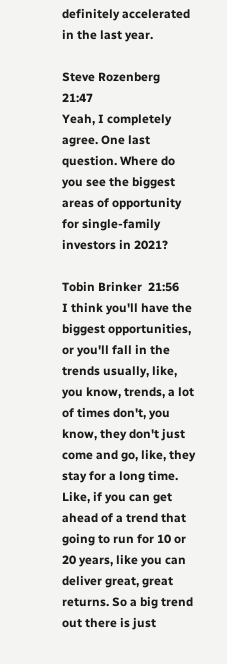definitely accelerated in the last year.

Steve Rozenberg  21:47
Yeah, I completely agree. One last question. Where do you see the biggest areas of opportunity for single-family investors in 2021?

Tobin Brinker  21:56
I think you'll have the biggest opportunities, or you'll fall in the trends usually, like, you know, trends, a lot of times don't, you know, they don't just come and go, like, they stay for a long time. Like, if you can get ahead of a trend that going to run for 10 or 20 years, like you can deliver great, great returns. So a big trend out there is just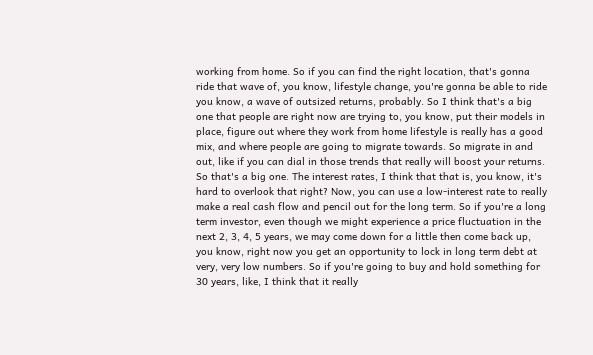working from home. So if you can find the right location, that's gonna ride that wave of, you know, lifestyle change, you're gonna be able to ride you know, a wave of outsized returns, probably. So I think that's a big one that people are right now are trying to, you know, put their models in place, figure out where they work from home lifestyle is really has a good mix, and where people are going to migrate towards. So migrate in and out, like if you can dial in those trends that really will boost your returns. So that's a big one. The interest rates, I think that that is, you know, it's hard to overlook that right? Now, you can use a low-interest rate to really make a real cash flow and pencil out for the long term. So if you're a long term investor, even though we might experience a price fluctuation in the next 2, 3, 4, 5 years, we may come down for a little then come back up, you know, right now you get an opportunity to lock in long term debt at very, very low numbers. So if you're going to buy and hold something for 30 years, like, I think that it really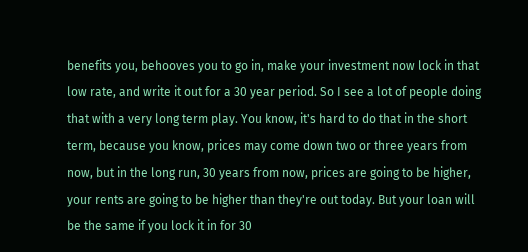benefits you, behooves you to go in, make your investment now lock in that low rate, and write it out for a 30 year period. So I see a lot of people doing that with a very long term play. You know, it's hard to do that in the short term, because you know, prices may come down two or three years from now, but in the long run, 30 years from now, prices are going to be higher, your rents are going to be higher than they're out today. But your loan will be the same if you lock it in for 30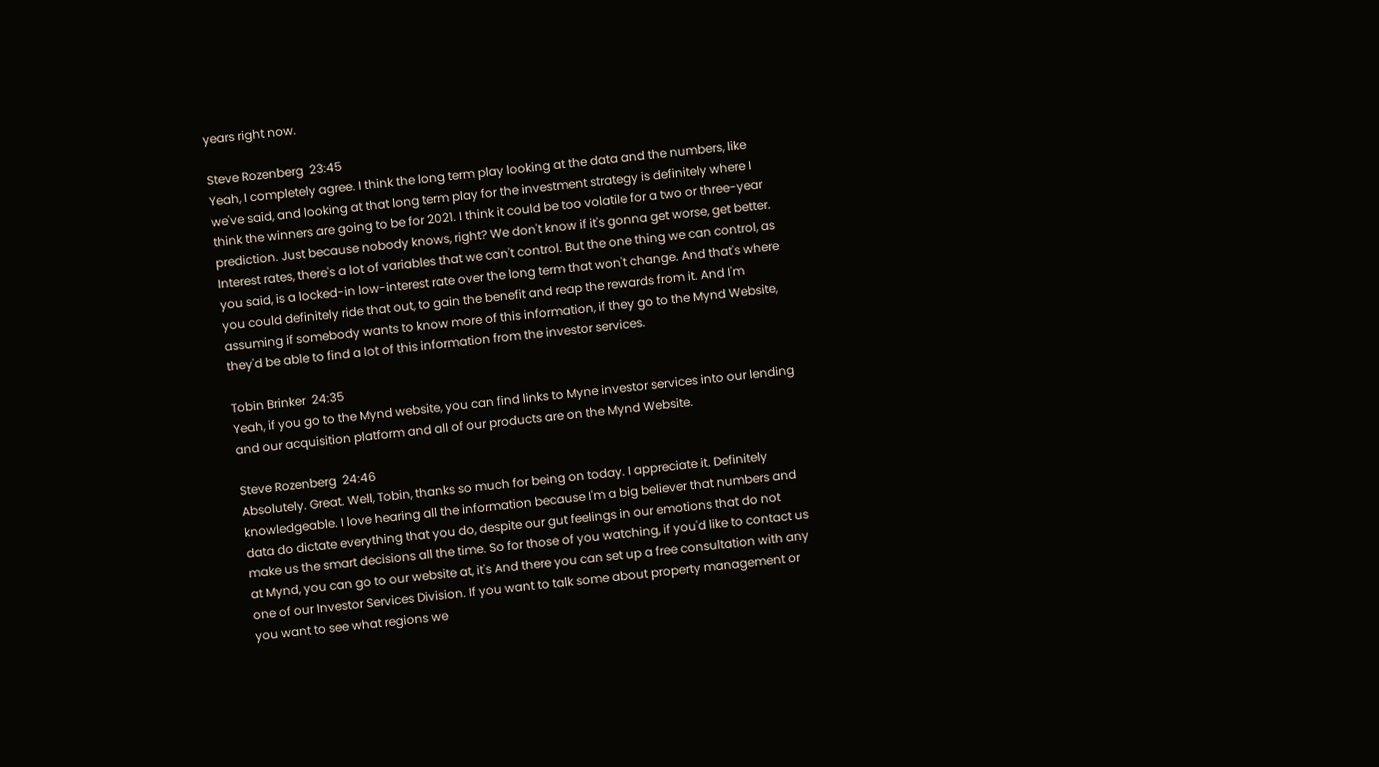years right now.

Steve Rozenberg  23:45
Yeah, I completely agree. I think the long term play looking at the data and the numbers, like we've said, and looking at that long term play for the investment strategy is definitely where I think the winners are going to be for 2021. I think it could be too volatile for a two or three-year prediction. Just because nobody knows, right? We don't know if it's gonna get worse, get better. Interest rates, there's a lot of variables that we can't control. But the one thing we can control, as you said, is a locked-in low-interest rate over the long term that won't change. And that's where you could definitely ride that out, to gain the benefit and reap the rewards from it. And I'm assuming if somebody wants to know more of this information, if they go to the Mynd Website, they'd be able to find a lot of this information from the investor services.

Tobin Brinker  24:35
Yeah, if you go to the Mynd website, you can find links to Myne investor services into our lending and our acquisition platform and all of our products are on the Mynd Website.

Steve Rozenberg  24:46
Absolutely. Great. Well, Tobin, thanks so much for being on today. I appreciate it. Definitely knowledgeable. I love hearing all the information because I'm a big believer that numbers and data do dictate everything that you do, despite our gut feelings in our emotions that do not make us the smart decisions all the time. So for those of you watching, if you'd like to contact us at Mynd, you can go to our website at, it's And there you can set up a free consultation with any one of our Investor Services Division. If you want to talk some about property management or you want to see what regions we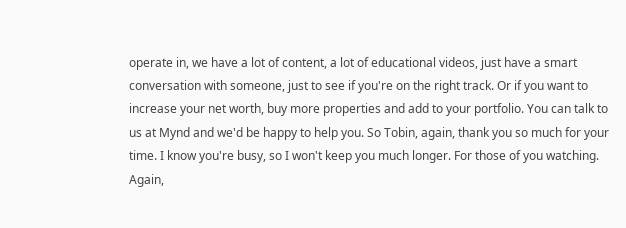operate in, we have a lot of content, a lot of educational videos, just have a smart conversation with someone, just to see if you're on the right track. Or if you want to increase your net worth, buy more properties and add to your portfolio. You can talk to us at Mynd and we'd be happy to help you. So Tobin, again, thank you so much for your time. I know you're busy, so I won't keep you much longer. For those of you watching. Again,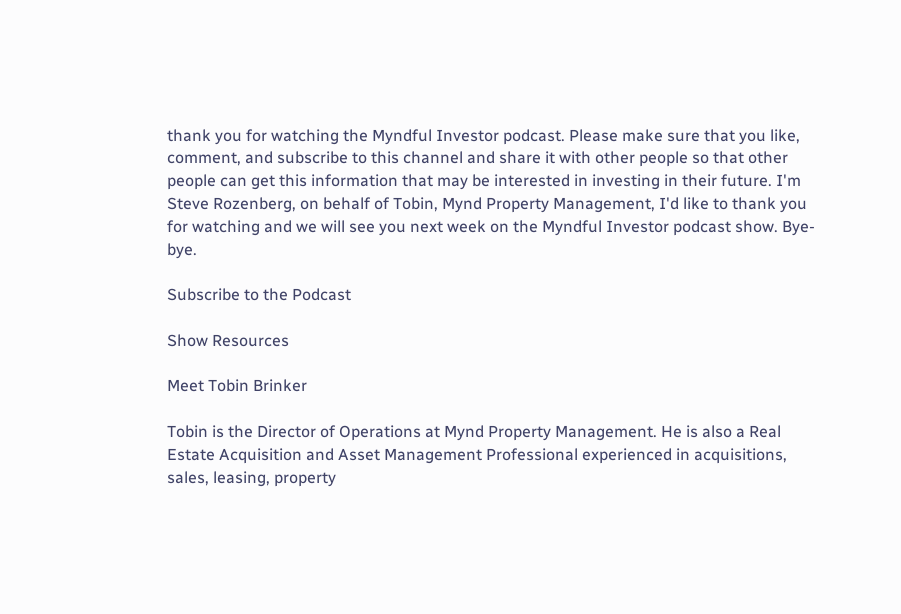thank you for watching the Myndful Investor podcast. Please make sure that you like, comment, and subscribe to this channel and share it with other people so that other people can get this information that may be interested in investing in their future. I'm Steve Rozenberg, on behalf of Tobin, Mynd Property Management, I'd like to thank you for watching and we will see you next week on the Myndful Investor podcast show. Bye-bye.

Subscribe to the Podcast

Show Resources

Meet Tobin Brinker

Tobin is the Director of Operations at Mynd Property Management. He is also a Real Estate Acquisition and Asset Management Professional experienced in acquisitions, sales, leasing, property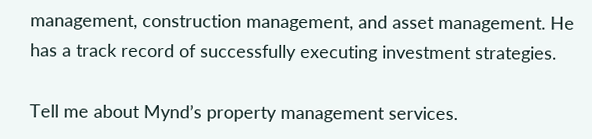management, construction management, and asset management. He has a track record of successfully executing investment strategies.

Tell me about Mynd’s property management services.